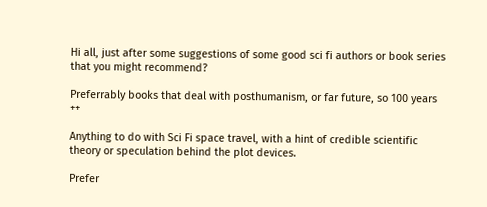Hi all, just after some suggestions of some good sci fi authors or book series that you might recommend?

Preferrably books that deal with posthumanism, or far future, so 100 years ++

Anything to do with Sci Fi space travel, with a hint of credible scientific theory or speculation behind the plot devices.

Prefer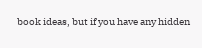book ideas, but if you have any hidden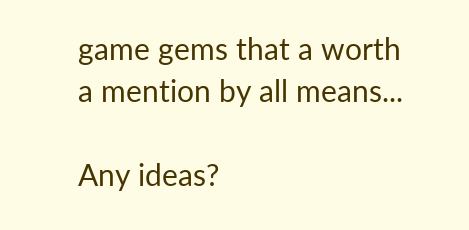game gems that a worth a mention by all means...

Any ideas?